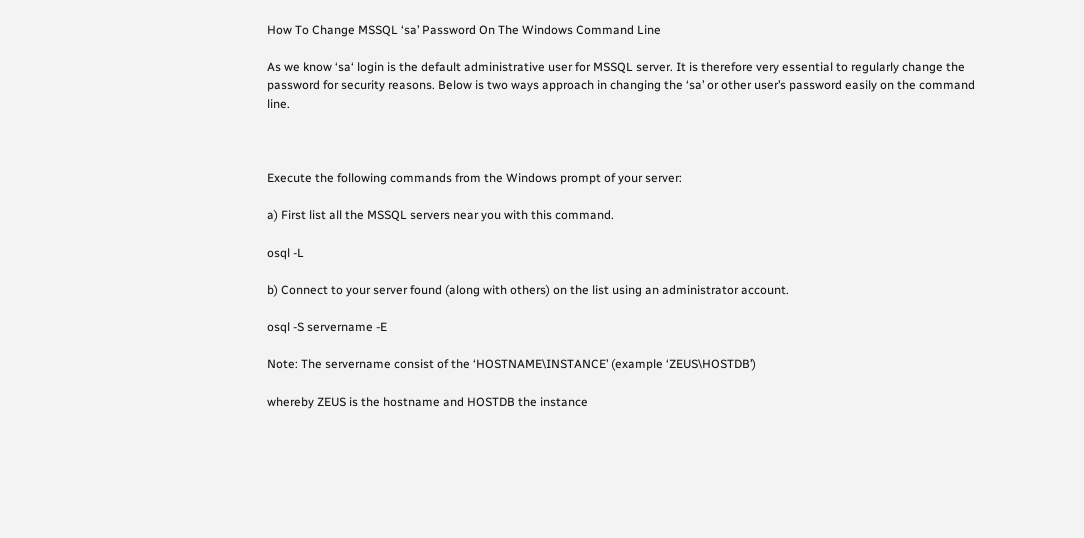How To Change MSSQL ‘sa’ Password On The Windows Command Line

As we know ‘sa‘ login is the default administrative user for MSSQL server. It is therefore very essential to regularly change the password for security reasons. Below is two ways approach in changing the ‘sa’ or other user’s password easily on the command line.



Execute the following commands from the Windows prompt of your server:

a) First list all the MSSQL servers near you with this command.

osql -L

b) Connect to your server found (along with others) on the list using an administrator account.

osql -S servername -E

Note: The servername consist of the ‘HOSTNAME\INSTANCE’ (example ‘ZEUS\HOSTDB’)

whereby ZEUS is the hostname and HOSTDB the instance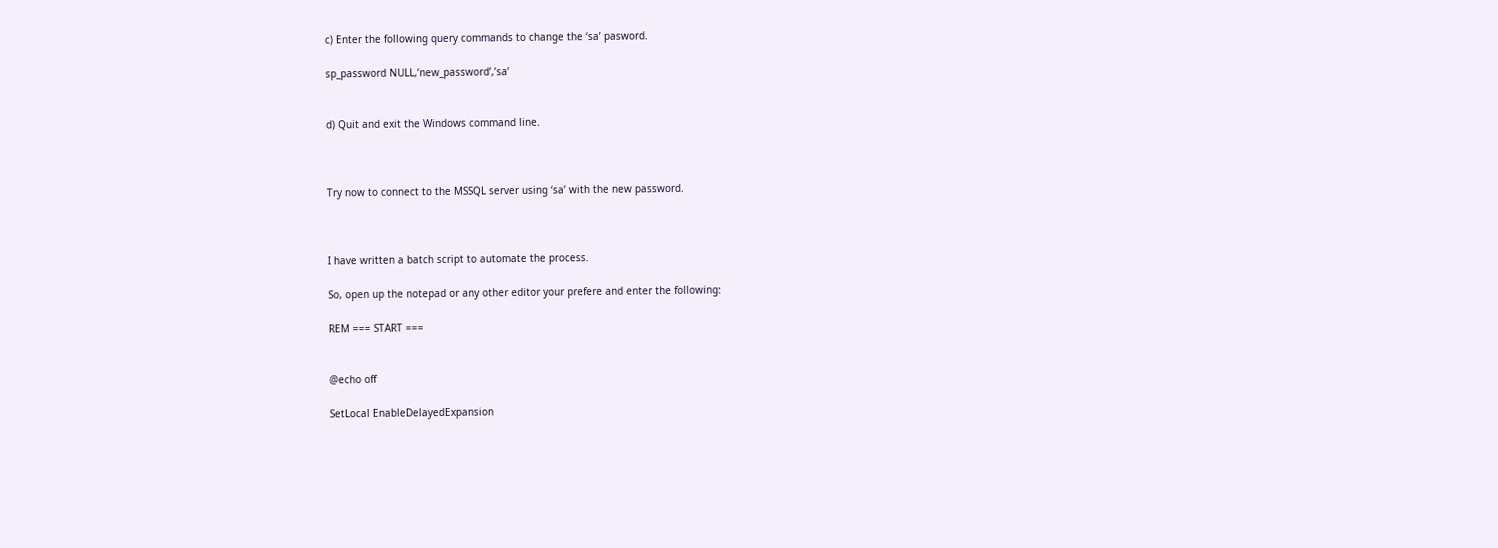c) Enter the following query commands to change the ‘sa’ pasword.

sp_password NULL,’new_password’,’sa’


d) Quit and exit the Windows command line.



Try now to connect to the MSSQL server using ‘sa’ with the new password.



I have written a batch script to automate the process.

So, open up the notepad or any other editor your prefere and enter the following:

REM === START ===


@echo off

SetLocal EnableDelayedExpansion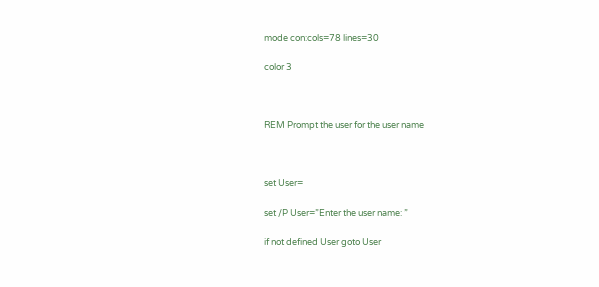mode con:cols=78 lines=30

color 3



REM Prompt the user for the user name



set User=

set /P User=”Enter the user name: ”

if not defined User goto User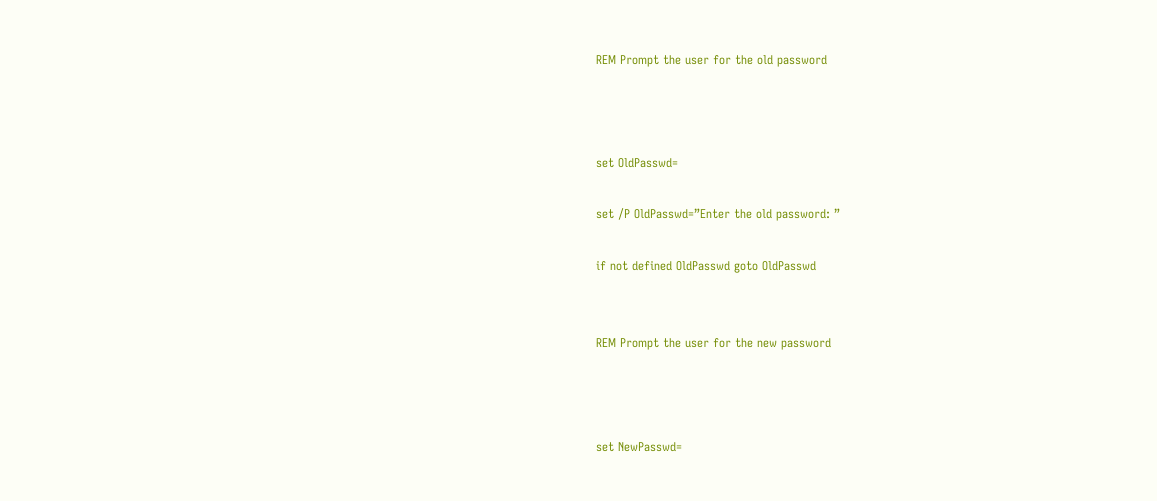REM Prompt the user for the old password



set OldPasswd=

set /P OldPasswd=”Enter the old password: ”

if not defined OldPasswd goto OldPasswd


REM Prompt the user for the new password



set NewPasswd=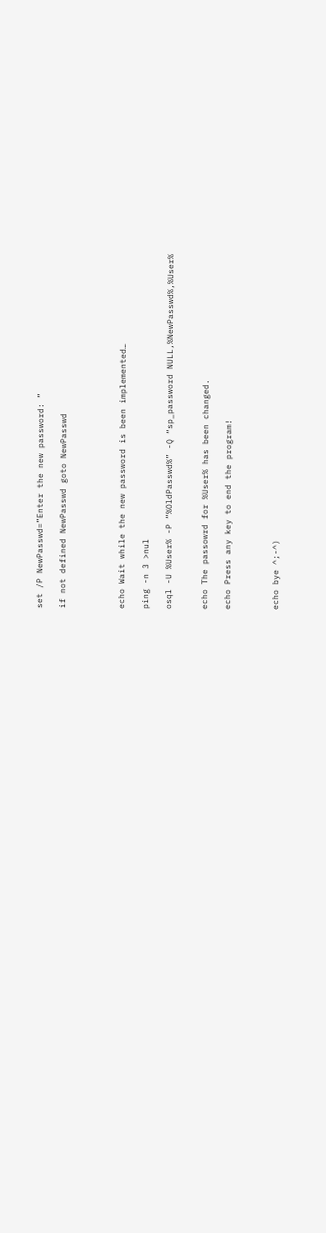set /P NewPasswd=”Enter the new password: ”

if not defined NewPasswd goto NewPasswd




echo Wait while the new password is been implemented…

ping -n 3 >nul

osql -U %User% -P “%OldPasswd%” -Q “sp_password NULL,%NewPasswd%,%User%


echo The passowrd for %User% has been changed.

echo Press any key to end the program!



echo bye ^;-^)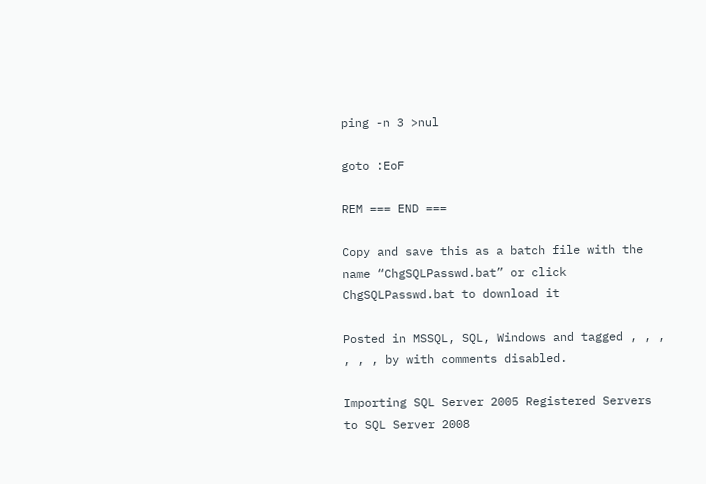ping -n 3 >nul

goto :EoF

REM === END ===

Copy and save this as a batch file with the name “ChgSQLPasswd.bat” or click ChgSQLPasswd.bat to download it

Posted in MSSQL, SQL, Windows and tagged , , , , , , by with comments disabled.

Importing SQL Server 2005 Registered Servers to SQL Server 2008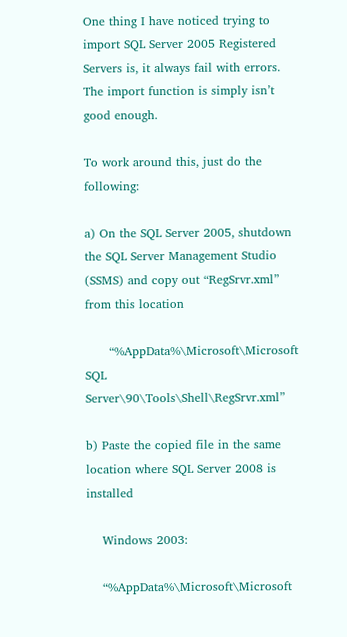One thing I have noticed trying to import SQL Server 2005 Registered Servers is, it always fail with errors. The import function is simply isn’t good enough.

To work around this, just do the following:

a) On the SQL Server 2005, shutdown the SQL Server Management Studio (SSMS) and copy out “RegSrvr.xml” from this location

      “%AppData%\Microsoft\Microsoft SQL Server\90\Tools\Shell\RegSrvr.xml”

b) Paste the copied file in the same location where SQL Server 2008 is installed

    Windows 2003:

    “%AppData%\Microsoft\Microsoft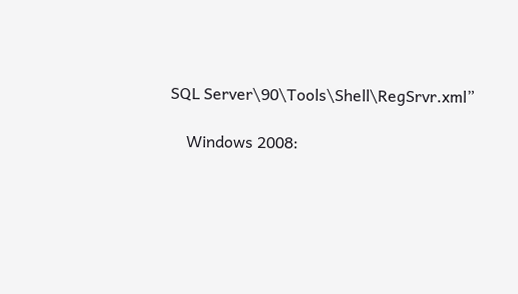SQL Server\90\Tools\Shell\RegSrvr.xml”

    Windows 2008: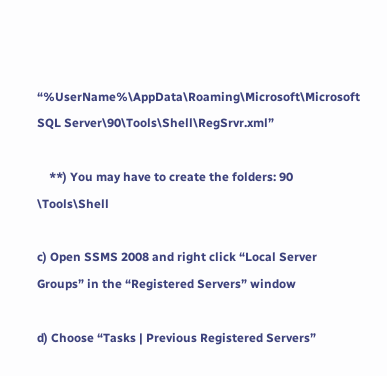“%UserName%\AppData\Roaming\Microsoft\Microsoft SQL Server\90\Tools\Shell\RegSrvr.xml”

    **) You may have to create the folders: 90 \Tools\Shell

c) Open SSMS 2008 and right click “Local Server Groups” in the “Registered Servers” window

d) Choose “Tasks | Previous Registered Servers”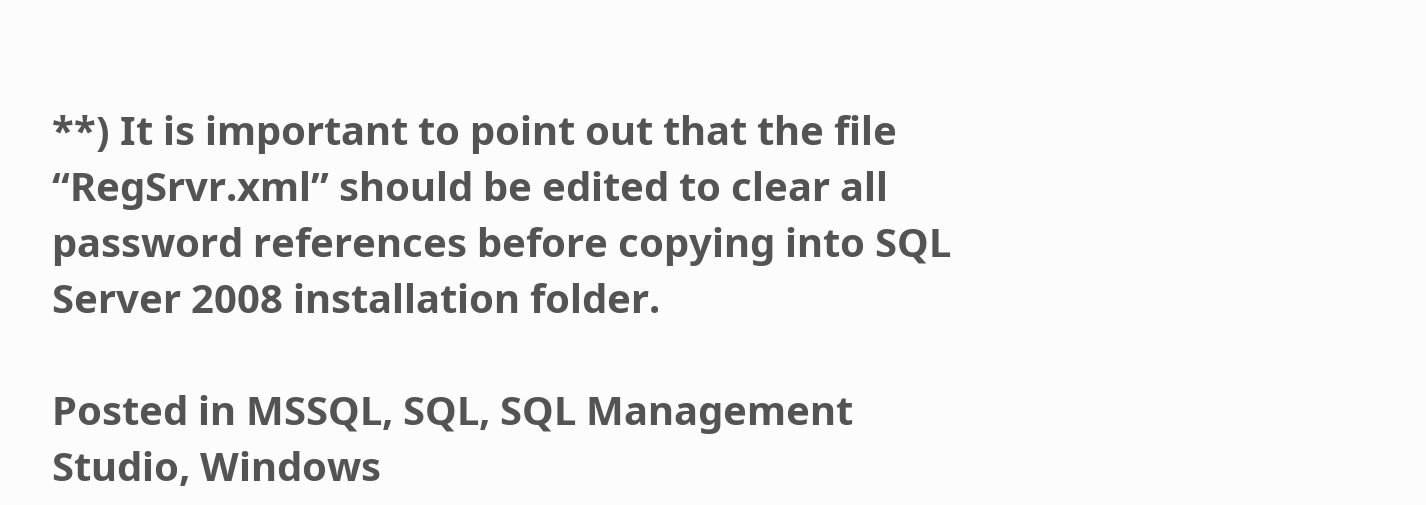**) It is important to point out that the file “RegSrvr.xml” should be edited to clear all password references before copying into SQL Server 2008 installation folder.

Posted in MSSQL, SQL, SQL Management Studio, Windows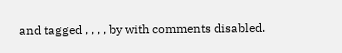and tagged , , , , by with comments disabled.